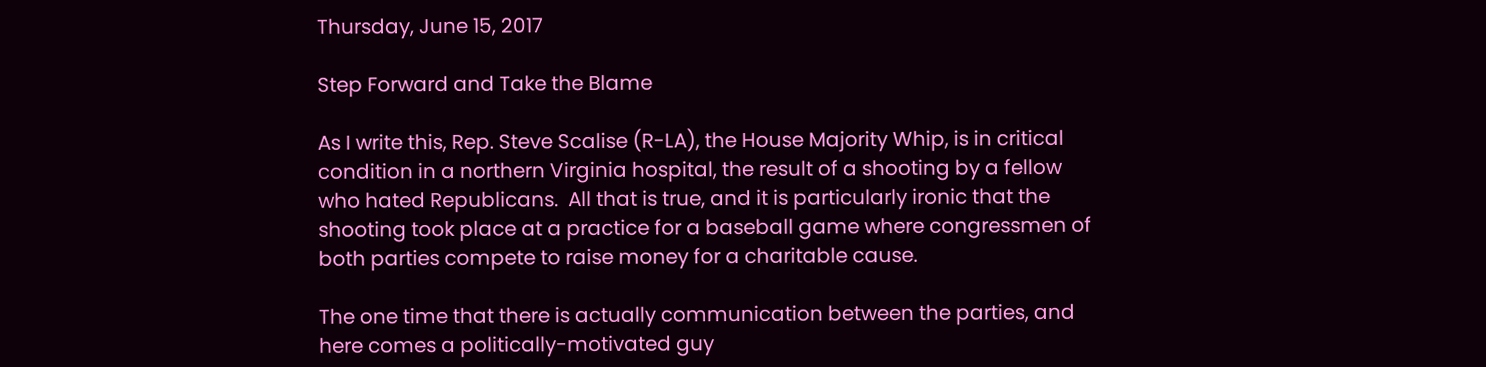Thursday, June 15, 2017

Step Forward and Take the Blame

As I write this, Rep. Steve Scalise (R-LA), the House Majority Whip, is in critical condition in a northern Virginia hospital, the result of a shooting by a fellow who hated Republicans.  All that is true, and it is particularly ironic that the shooting took place at a practice for a baseball game where congressmen of both parties compete to raise money for a charitable cause.

The one time that there is actually communication between the parties, and here comes a politically-motivated guy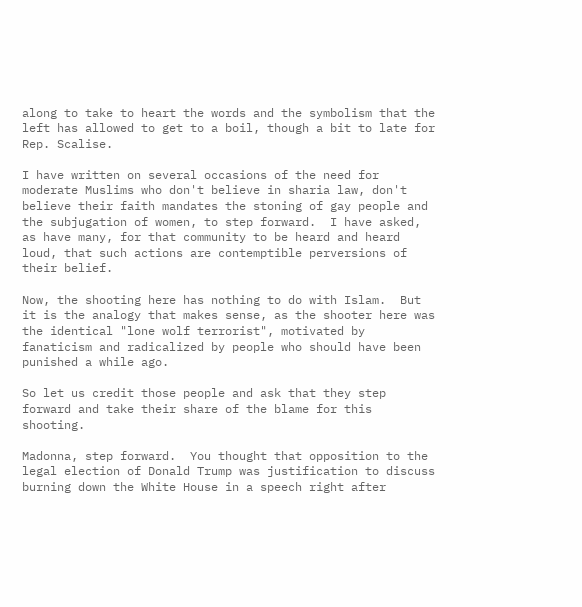along to take to heart the words and the symbolism that the left has allowed to get to a boil, though a bit to late for Rep. Scalise.

I have written on several occasions of the need for moderate Muslims who don't believe in sharia law, don't believe their faith mandates the stoning of gay people and the subjugation of women, to step forward.  I have asked, as have many, for that community to be heard and heard loud, that such actions are contemptible perversions of their belief.

Now, the shooting here has nothing to do with Islam.  But it is the analogy that makes sense, as the shooter here was the identical "lone wolf terrorist", motivated by fanaticism and radicalized by people who should have been punished a while ago.

So let us credit those people and ask that they step forward and take their share of the blame for this shooting.

Madonna, step forward.  You thought that opposition to the legal election of Donald Trump was justification to discuss burning down the White House in a speech right after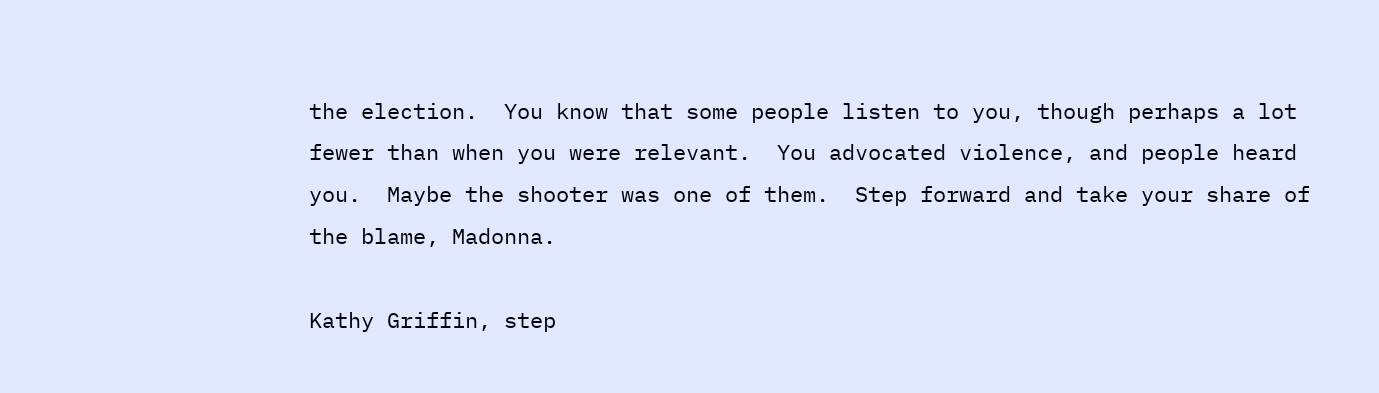the election.  You know that some people listen to you, though perhaps a lot fewer than when you were relevant.  You advocated violence, and people heard you.  Maybe the shooter was one of them.  Step forward and take your share of the blame, Madonna.

Kathy Griffin, step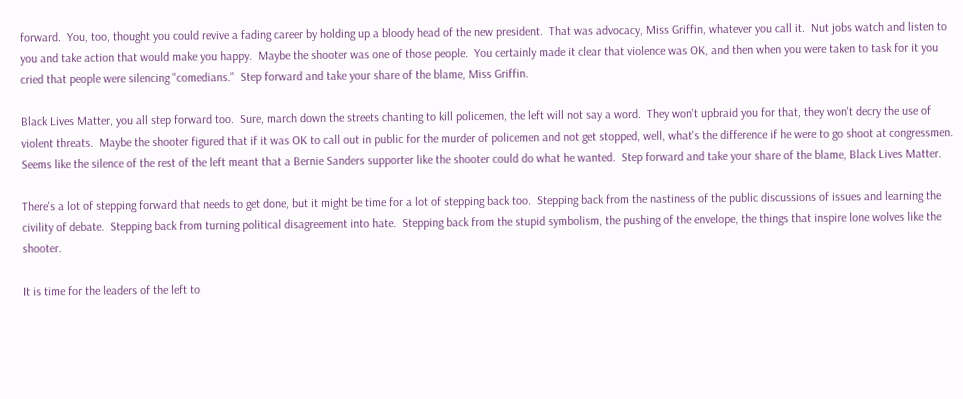forward.  You, too, thought you could revive a fading career by holding up a bloody head of the new president.  That was advocacy, Miss Griffin, whatever you call it.  Nut jobs watch and listen to you and take action that would make you happy.  Maybe the shooter was one of those people.  You certainly made it clear that violence was OK, and then when you were taken to task for it you cried that people were silencing "comedians."  Step forward and take your share of the blame, Miss Griffin.

Black Lives Matter, you all step forward too.  Sure, march down the streets chanting to kill policemen, the left will not say a word.  They won't upbraid you for that, they won't decry the use of violent threats.  Maybe the shooter figured that if it was OK to call out in public for the murder of policemen and not get stopped, well, what's the difference if he were to go shoot at congressmen.  Seems like the silence of the rest of the left meant that a Bernie Sanders supporter like the shooter could do what he wanted.  Step forward and take your share of the blame, Black Lives Matter.

There's a lot of stepping forward that needs to get done, but it might be time for a lot of stepping back too.  Stepping back from the nastiness of the public discussions of issues and learning the civility of debate.  Stepping back from turning political disagreement into hate.  Stepping back from the stupid symbolism, the pushing of the envelope, the things that inspire lone wolves like the shooter.

It is time for the leaders of the left to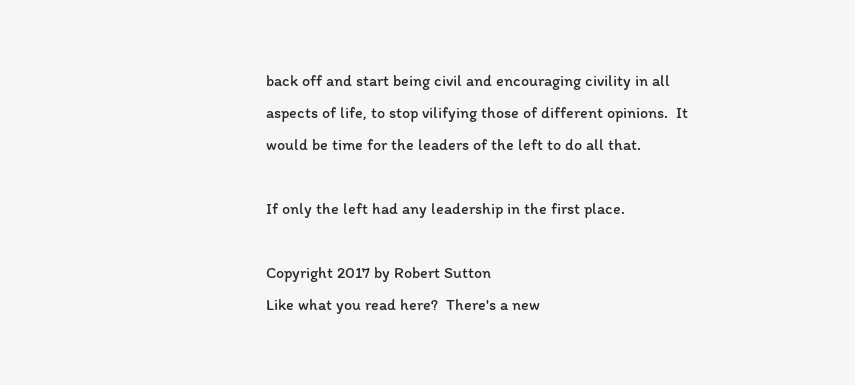back off and start being civil and encouraging civility in all aspects of life, to stop vilifying those of different opinions.  It would be time for the leaders of the left to do all that.

If only the left had any leadership in the first place.

Copyright 2017 by Robert Sutton
Like what you read here?  There's a new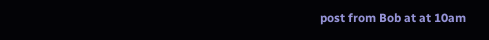post from Bob at at 10am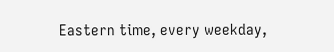Eastern time, every weekday,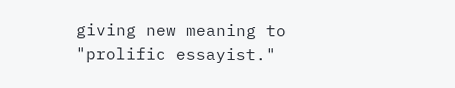giving new meaning to "prolific essayist."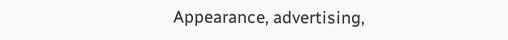Appearance, advertising,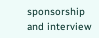sponsorship and interview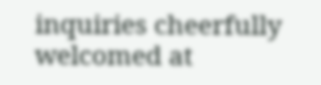inquiries cheerfully welcomed at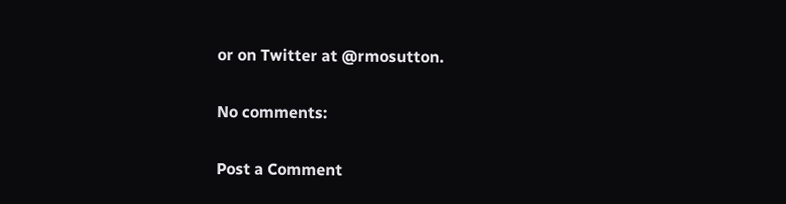or on Twitter at @rmosutton.

No comments:

Post a Comment